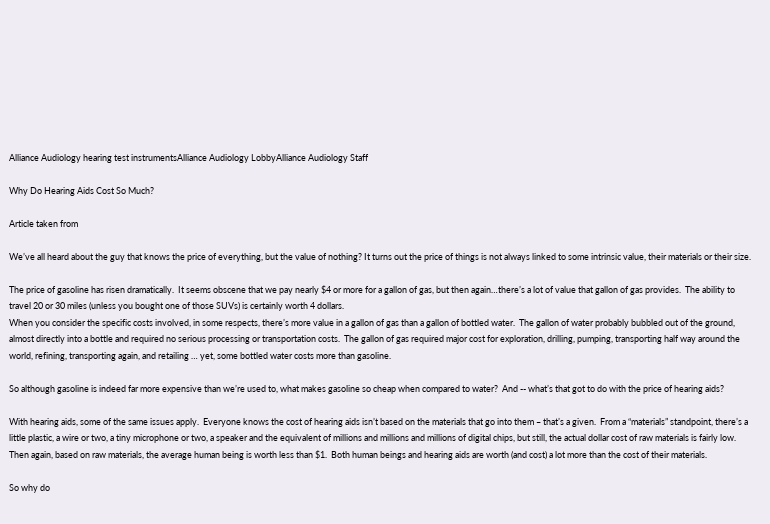Alliance Audiology hearing test instrumentsAlliance Audiology LobbyAlliance Audiology Staff

Why Do Hearing Aids Cost So Much?

Article taken from

We’ve all heard about the guy that knows the price of everything, but the value of nothing? It turns out the price of things is not always linked to some intrinsic value, their materials or their size.

The price of gasoline has risen dramatically.  It seems obscene that we pay nearly $4 or more for a gallon of gas, but then again…there’s a lot of value that gallon of gas provides.  The ability to travel 20 or 30 miles (unless you bought one of those SUVs) is certainly worth 4 dollars.
When you consider the specific costs involved, in some respects, there’s more value in a gallon of gas than a gallon of bottled water.  The gallon of water probably bubbled out of the ground, almost directly into a bottle and required no serious processing or transportation costs.  The gallon of gas required major cost for exploration, drilling, pumping, transporting half way around the world, refining, transporting again, and retailing … yet, some bottled water costs more than gasoline.

So although gasoline is indeed far more expensive than we’re used to, what makes gasoline so cheap when compared to water?  And -- what’s that got to do with the price of hearing aids?

With hearing aids, some of the same issues apply.  Everyone knows the cost of hearing aids isn’t based on the materials that go into them – that’s a given.  From a “materials” standpoint, there’s a little plastic, a wire or two, a tiny microphone or two, a speaker and the equivalent of millions and millions and millions of digital chips, but still, the actual dollar cost of raw materials is fairly low.  Then again, based on raw materials, the average human being is worth less than $1.  Both human beings and hearing aids are worth (and cost) a lot more than the cost of their materials.

So why do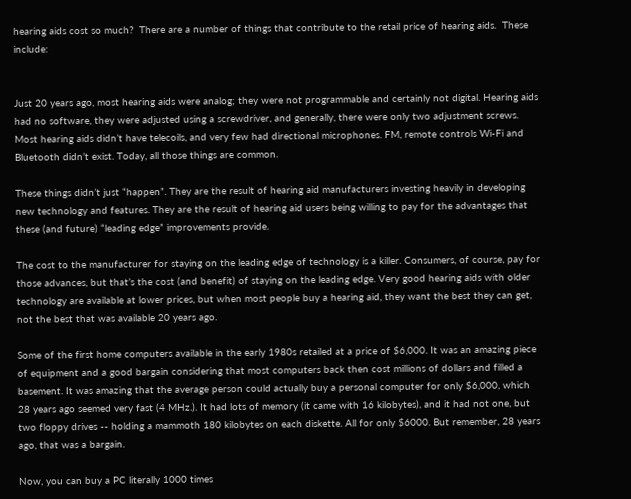hearing aids cost so much?  There are a number of things that contribute to the retail price of hearing aids.  These include:


Just 20 years ago, most hearing aids were analog; they were not programmable and certainly not digital. Hearing aids had no software, they were adjusted using a screwdriver, and generally, there were only two adjustment screws. Most hearing aids didn’t have telecoils, and very few had directional microphones. FM, remote controls Wi-Fi and Bluetooth didn’t exist. Today, all those things are common.

These things didn’t just “happen”. They are the result of hearing aid manufacturers investing heavily in developing new technology and features. They are the result of hearing aid users being willing to pay for the advantages that these (and future) “leading edge” improvements provide.

The cost to the manufacturer for staying on the leading edge of technology is a killer. Consumers, of course, pay for those advances, but that’s the cost (and benefit) of staying on the leading edge. Very good hearing aids with older technology are available at lower prices, but when most people buy a hearing aid, they want the best they can get, not the best that was available 20 years ago.

Some of the first home computers available in the early 1980s retailed at a price of $6,000. It was an amazing piece of equipment and a good bargain considering that most computers back then cost millions of dollars and filled a basement. It was amazing that the average person could actually buy a personal computer for only $6,000, which 28 years ago seemed very fast (4 MHz.). It had lots of memory (it came with 16 kilobytes), and it had not one, but two floppy drives -- holding a mammoth 180 kilobytes on each diskette. All for only $6000. But remember, 28 years ago, that was a bargain.

Now, you can buy a PC literally 1000 times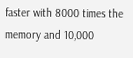faster with 8000 times the memory and 10,000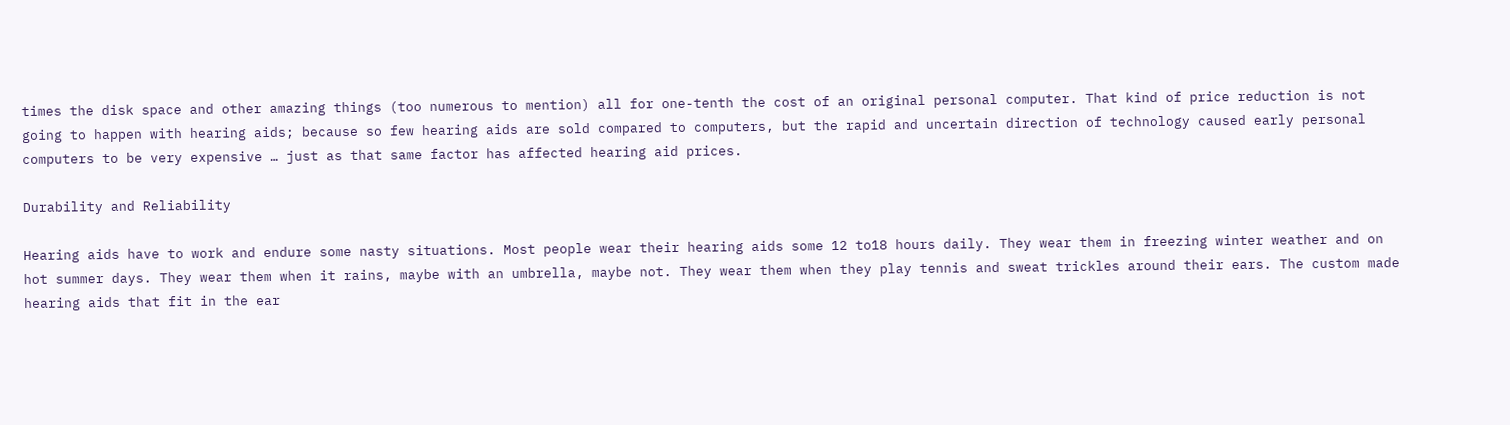times the disk space and other amazing things (too numerous to mention) all for one-tenth the cost of an original personal computer. That kind of price reduction is not going to happen with hearing aids; because so few hearing aids are sold compared to computers, but the rapid and uncertain direction of technology caused early personal computers to be very expensive … just as that same factor has affected hearing aid prices.

Durability and Reliability

Hearing aids have to work and endure some nasty situations. Most people wear their hearing aids some 12 to18 hours daily. They wear them in freezing winter weather and on hot summer days. They wear them when it rains, maybe with an umbrella, maybe not. They wear them when they play tennis and sweat trickles around their ears. The custom made hearing aids that fit in the ear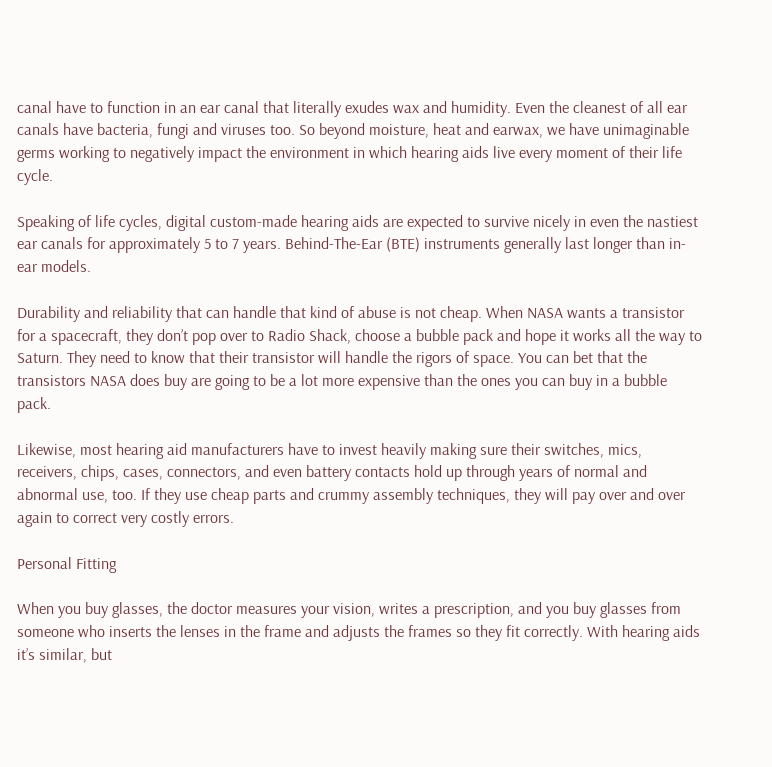canal have to function in an ear canal that literally exudes wax and humidity. Even the cleanest of all ear canals have bacteria, fungi and viruses too. So beyond moisture, heat and earwax, we have unimaginable germs working to negatively impact the environment in which hearing aids live every moment of their life cycle.

Speaking of life cycles, digital custom-made hearing aids are expected to survive nicely in even the nastiest ear canals for approximately 5 to 7 years. Behind-The-Ear (BTE) instruments generally last longer than in-ear models.

Durability and reliability that can handle that kind of abuse is not cheap. When NASA wants a transistor for a spacecraft, they don’t pop over to Radio Shack, choose a bubble pack and hope it works all the way to Saturn. They need to know that their transistor will handle the rigors of space. You can bet that the transistors NASA does buy are going to be a lot more expensive than the ones you can buy in a bubble pack.

Likewise, most hearing aid manufacturers have to invest heavily making sure their switches, mics, receivers, chips, cases, connectors, and even battery contacts hold up through years of normal and abnormal use, too. If they use cheap parts and crummy assembly techniques, they will pay over and over again to correct very costly errors.

Personal Fitting

When you buy glasses, the doctor measures your vision, writes a prescription, and you buy glasses from someone who inserts the lenses in the frame and adjusts the frames so they fit correctly. With hearing aids it’s similar, but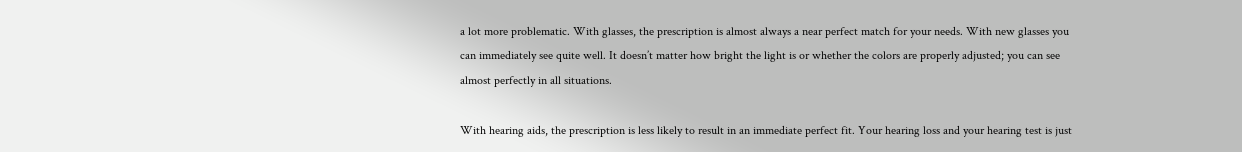a lot more problematic. With glasses, the prescription is almost always a near perfect match for your needs. With new glasses you can immediately see quite well. It doesn’t matter how bright the light is or whether the colors are properly adjusted; you can see almost perfectly in all situations.

With hearing aids, the prescription is less likely to result in an immediate perfect fit. Your hearing loss and your hearing test is just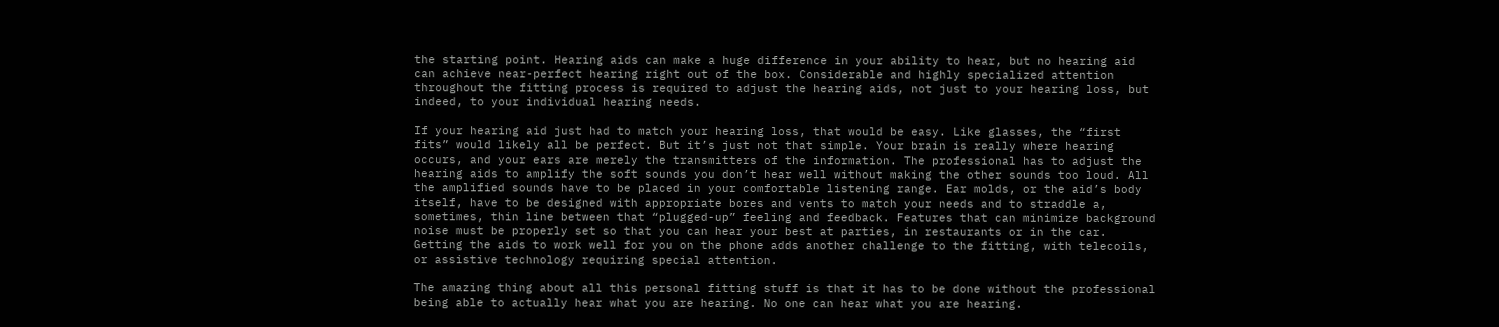the starting point. Hearing aids can make a huge difference in your ability to hear, but no hearing aid can achieve near-perfect hearing right out of the box. Considerable and highly specialized attention throughout the fitting process is required to adjust the hearing aids, not just to your hearing loss, but indeed, to your individual hearing needs.

If your hearing aid just had to match your hearing loss, that would be easy. Like glasses, the “first fits” would likely all be perfect. But it’s just not that simple. Your brain is really where hearing occurs, and your ears are merely the transmitters of the information. The professional has to adjust the hearing aids to amplify the soft sounds you don’t hear well without making the other sounds too loud. All the amplified sounds have to be placed in your comfortable listening range. Ear molds, or the aid’s body itself, have to be designed with appropriate bores and vents to match your needs and to straddle a, sometimes, thin line between that “plugged-up” feeling and feedback. Features that can minimize background noise must be properly set so that you can hear your best at parties, in restaurants or in the car. Getting the aids to work well for you on the phone adds another challenge to the fitting, with telecoils, or assistive technology requiring special attention.

The amazing thing about all this personal fitting stuff is that it has to be done without the professional being able to actually hear what you are hearing. No one can hear what you are hearing.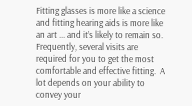Fitting glasses is more like a science and fitting hearing aids is more like an art ... and it’s likely to remain so.  Frequently, several visits are required for you to get the most comfortable and effective fitting.  A lot depends on your ability to convey your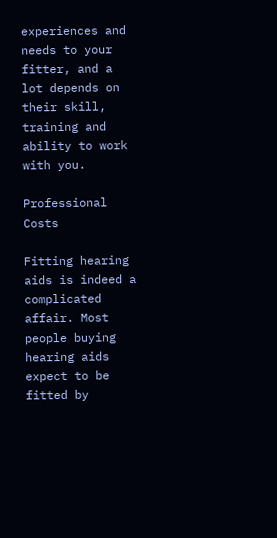experiences and needs to your fitter, and a lot depends on their skill, training and ability to work with you.

Professional Costs

Fitting hearing aids is indeed a complicated affair. Most people buying hearing aids expect to be fitted by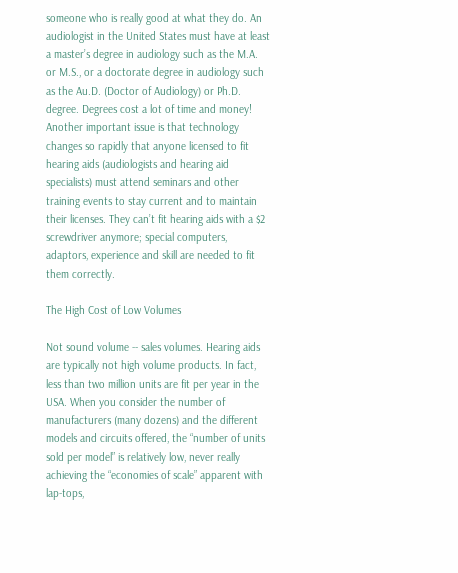someone who is really good at what they do. An audiologist in the United States must have at least a master’s degree in audiology such as the M.A. or M.S., or a doctorate degree in audiology such as the Au.D. (Doctor of Audiology) or Ph.D. degree. Degrees cost a lot of time and money! Another important issue is that technology changes so rapidly that anyone licensed to fit hearing aids (audiologists and hearing aid specialists) must attend seminars and other training events to stay current and to maintain their licenses. They can’t fit hearing aids with a $2 screwdriver anymore; special computers, adaptors, experience and skill are needed to fit them correctly.

The High Cost of Low Volumes

Not sound volume -- sales volumes. Hearing aids are typically not high volume products. In fact, less than two million units are fit per year in the USA. When you consider the number of manufacturers (many dozens) and the different models and circuits offered, the “number of units sold per model” is relatively low, never really achieving the “economies of scale” apparent with lap-tops,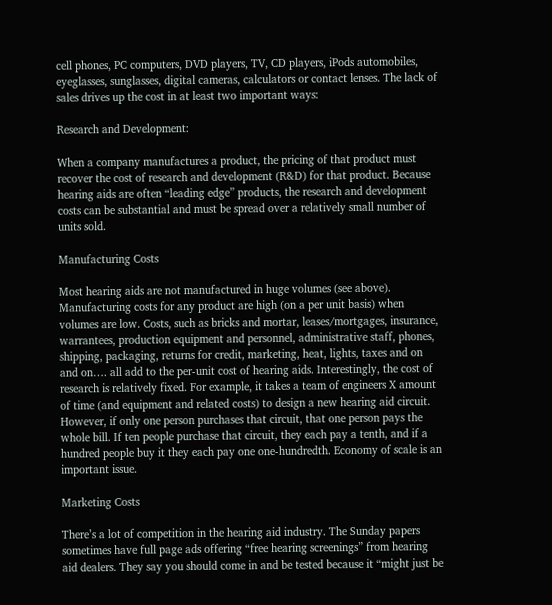cell phones, PC computers, DVD players, TV, CD players, iPods automobiles, eyeglasses, sunglasses, digital cameras, calculators or contact lenses. The lack of sales drives up the cost in at least two important ways:

Research and Development:

When a company manufactures a product, the pricing of that product must recover the cost of research and development (R&D) for that product. Because hearing aids are often “leading edge” products, the research and development costs can be substantial and must be spread over a relatively small number of units sold.

Manufacturing Costs

Most hearing aids are not manufactured in huge volumes (see above). Manufacturing costs for any product are high (on a per unit basis) when volumes are low. Costs, such as bricks and mortar, leases/mortgages, insurance, warrantees, production equipment and personnel, administrative staff, phones, shipping, packaging, returns for credit, marketing, heat, lights, taxes and on and on…. all add to the per-unit cost of hearing aids. Interestingly, the cost of research is relatively fixed. For example, it takes a team of engineers X amount of time (and equipment and related costs) to design a new hearing aid circuit. However, if only one person purchases that circuit, that one person pays the whole bill. If ten people purchase that circuit, they each pay a tenth, and if a hundred people buy it they each pay one one-hundredth. Economy of scale is an important issue.

Marketing Costs

There’s a lot of competition in the hearing aid industry. The Sunday papers sometimes have full page ads offering “free hearing screenings” from hearing aid dealers. They say you should come in and be tested because it “might just be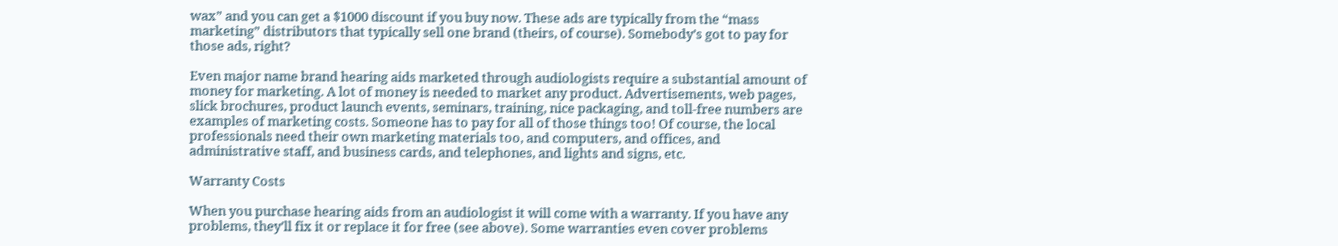wax” and you can get a $1000 discount if you buy now. These ads are typically from the “mass marketing” distributors that typically sell one brand (theirs, of course). Somebody’s got to pay for those ads, right?

Even major name brand hearing aids marketed through audiologists require a substantial amount of money for marketing. A lot of money is needed to market any product. Advertisements, web pages, slick brochures, product launch events, seminars, training, nice packaging, and toll-free numbers are examples of marketing costs. Someone has to pay for all of those things too! Of course, the local professionals need their own marketing materials too, and computers, and offices, and administrative staff, and business cards, and telephones, and lights and signs, etc.

Warranty Costs

When you purchase hearing aids from an audiologist it will come with a warranty. If you have any problems, they’ll fix it or replace it for free (see above). Some warranties even cover problems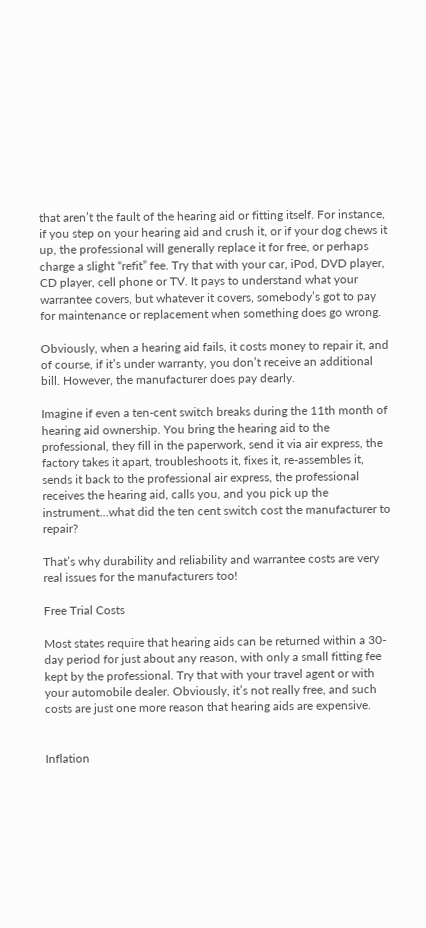that aren’t the fault of the hearing aid or fitting itself. For instance, if you step on your hearing aid and crush it, or if your dog chews it up, the professional will generally replace it for free, or perhaps charge a slight “refit” fee. Try that with your car, iPod, DVD player, CD player, cell phone or TV. It pays to understand what your warrantee covers, but whatever it covers, somebody’s got to pay for maintenance or replacement when something does go wrong.

Obviously, when a hearing aid fails, it costs money to repair it, and of course, if it’s under warranty, you don’t receive an additional bill. However, the manufacturer does pay dearly.

Imagine if even a ten-cent switch breaks during the 11th month of hearing aid ownership. You bring the hearing aid to the professional, they fill in the paperwork, send it via air express, the factory takes it apart, troubleshoots it, fixes it, re-assembles it, sends it back to the professional air express, the professional receives the hearing aid, calls you, and you pick up the instrument…what did the ten cent switch cost the manufacturer to repair?

That’s why durability and reliability and warrantee costs are very real issues for the manufacturers too!

Free Trial Costs

Most states require that hearing aids can be returned within a 30-day period for just about any reason, with only a small fitting fee kept by the professional. Try that with your travel agent or with your automobile dealer. Obviously, it’s not really free, and such costs are just one more reason that hearing aids are expensive.


Inflation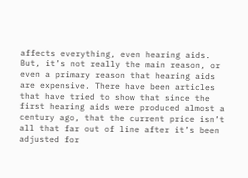affects everything, even hearing aids. But, it’s not really the main reason, or even a primary reason that hearing aids are expensive. There have been articles that have tried to show that since the first hearing aids were produced almost a century ago, that the current price isn’t all that far out of line after it’s been adjusted for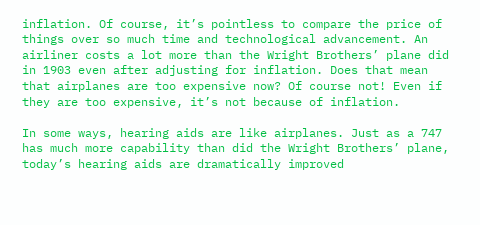inflation. Of course, it’s pointless to compare the price of things over so much time and technological advancement. An airliner costs a lot more than the Wright Brothers’ plane did in 1903 even after adjusting for inflation. Does that mean that airplanes are too expensive now? Of course not! Even if they are too expensive, it’s not because of inflation.

In some ways, hearing aids are like airplanes. Just as a 747 has much more capability than did the Wright Brothers’ plane, today’s hearing aids are dramatically improved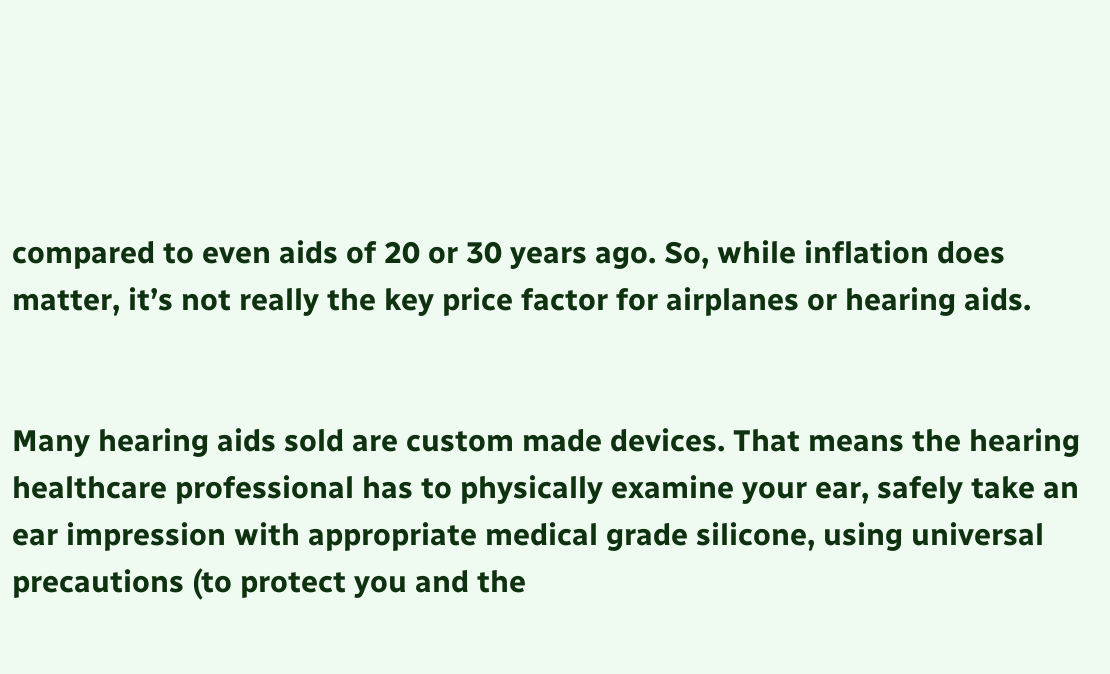compared to even aids of 20 or 30 years ago. So, while inflation does matter, it’s not really the key price factor for airplanes or hearing aids.


Many hearing aids sold are custom made devices. That means the hearing healthcare professional has to physically examine your ear, safely take an ear impression with appropriate medical grade silicone, using universal precautions (to protect you and the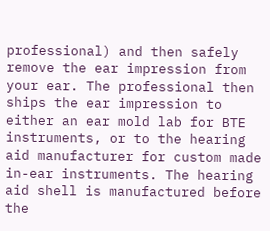professional) and then safely remove the ear impression from your ear. The professional then ships the ear impression to either an ear mold lab for BTE instruments, or to the hearing aid manufacturer for custom made in-ear instruments. The hearing aid shell is manufactured before the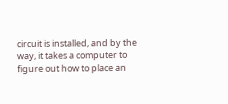circuit is installed, and by the way, it takes a computer to figure out how to place an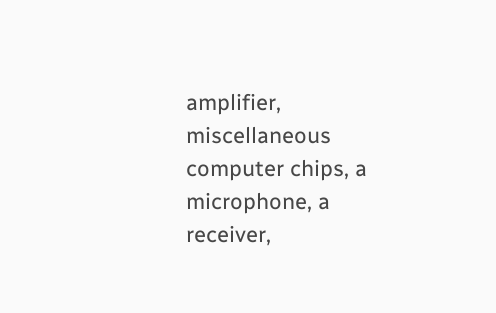amplifier, miscellaneous computer chips, a microphone, a receiver,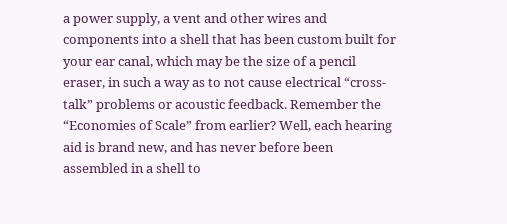a power supply, a vent and other wires and components into a shell that has been custom built for your ear canal, which may be the size of a pencil eraser, in such a way as to not cause electrical “cross-talk” problems or acoustic feedback. Remember the “Economies of Scale” from earlier? Well, each hearing aid is brand new, and has never before been assembled in a shell to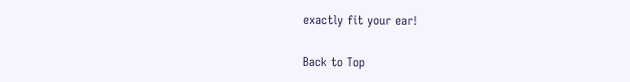exactly fit your ear!

Back to Top